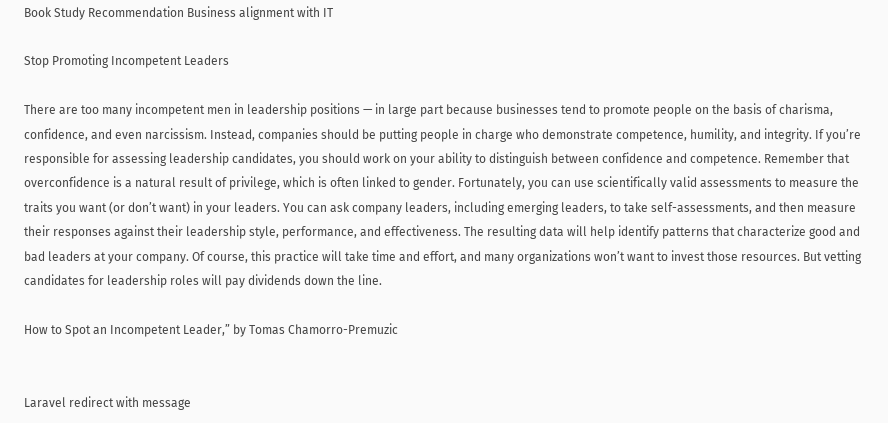Book Study Recommendation Business alignment with IT

Stop Promoting Incompetent Leaders

There are too many incompetent men in leadership positions — in large part because businesses tend to promote people on the basis of charisma, confidence, and even narcissism. Instead, companies should be putting people in charge who demonstrate competence, humility, and integrity. If you’re responsible for assessing leadership candidates, you should work on your ability to distinguish between confidence and competence. Remember that overconfidence is a natural result of privilege, which is often linked to gender. Fortunately, you can use scientifically valid assessments to measure the traits you want (or don’t want) in your leaders. You can ask company leaders, including emerging leaders, to take self-assessments, and then measure their responses against their leadership style, performance, and effectiveness. The resulting data will help identify patterns that characterize good and bad leaders at your company. Of course, this practice will take time and effort, and many organizations won’t want to invest those resources. But vetting candidates for leadership roles will pay dividends down the line.

How to Spot an Incompetent Leader,” by Tomas Chamorro-Premuzic


Laravel redirect with message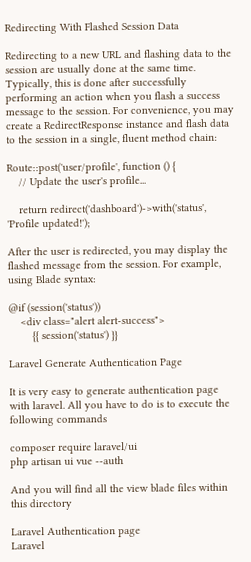Redirecting With Flashed Session Data

Redirecting to a new URL and flashing data to the session are usually done at the same time. Typically, this is done after successfully performing an action when you flash a success message to the session. For convenience, you may create a RedirectResponse instance and flash data to the session in a single, fluent method chain:

Route::post('user/profile', function () {
    // Update the user's profile...

    return redirect('dashboard')->with('status', 'Profile updated!');

After the user is redirected, you may display the flashed message from the session. For example, using Blade syntax:

@if (session('status'))
    <div class="alert alert-success">
        {{ session('status') }}

Laravel Generate Authentication Page

It is very easy to generate authentication page with laravel. All you have to do is to execute the following commands

composer require laravel/ui
php artisan ui vue --auth

And you will find all the view blade files within this directory

Laravel Authentication page
Laravel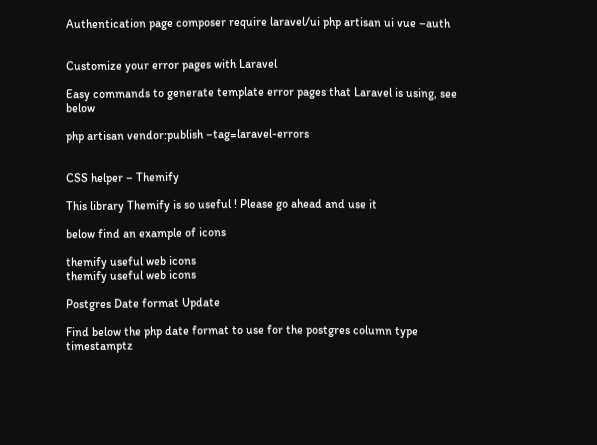Authentication page composer require laravel/ui php artisan ui vue –auth


Customize your error pages with Laravel

Easy commands to generate template error pages that Laravel is using, see below

php artisan vendor:publish –tag=laravel-errors


CSS helper – Themify

This library Themify is so useful ! Please go ahead and use it

below find an example of icons

themify useful web icons
themify useful web icons

Postgres Date format Update

Find below the php date format to use for the postgres column type timestamptz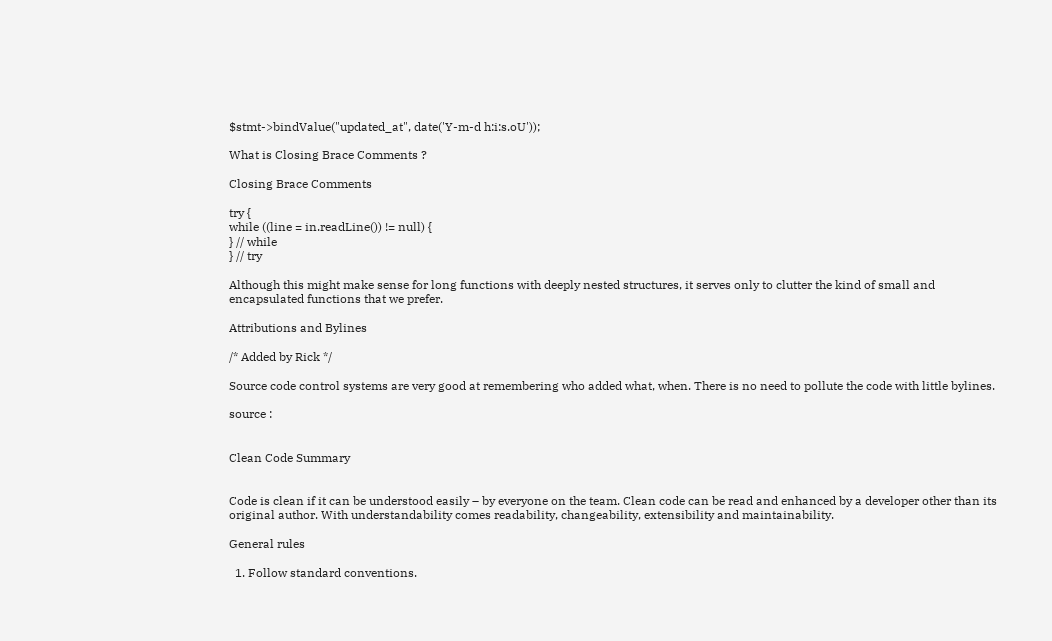$stmt->bindValue("updated_at", date('Y-m-d h:i:s.oU'));

What is Closing Brace Comments ?

Closing Brace Comments

try {
while ((line = in.readLine()) != null) {
} // while
} // try

Although this might make sense for long functions with deeply nested structures, it serves only to clutter the kind of small and encapsulated functions that we prefer.

Attributions and Bylines

/* Added by Rick */

Source code control systems are very good at remembering who added what, when. There is no need to pollute the code with little bylines.

source :


Clean Code Summary


Code is clean if it can be understood easily – by everyone on the team. Clean code can be read and enhanced by a developer other than its original author. With understandability comes readability, changeability, extensibility and maintainability.

General rules

  1. Follow standard conventions.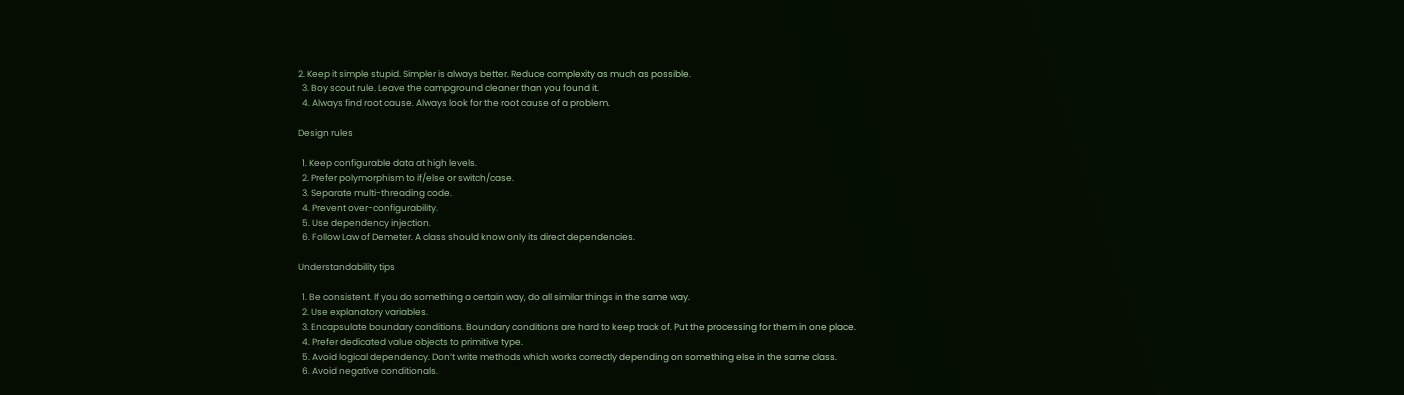2. Keep it simple stupid. Simpler is always better. Reduce complexity as much as possible.
  3. Boy scout rule. Leave the campground cleaner than you found it.
  4. Always find root cause. Always look for the root cause of a problem.

Design rules

  1. Keep configurable data at high levels.
  2. Prefer polymorphism to if/else or switch/case.
  3. Separate multi-threading code.
  4. Prevent over-configurability.
  5. Use dependency injection.
  6. Follow Law of Demeter. A class should know only its direct dependencies.

Understandability tips

  1. Be consistent. If you do something a certain way, do all similar things in the same way.
  2. Use explanatory variables.
  3. Encapsulate boundary conditions. Boundary conditions are hard to keep track of. Put the processing for them in one place.
  4. Prefer dedicated value objects to primitive type.
  5. Avoid logical dependency. Don’t write methods which works correctly depending on something else in the same class.
  6. Avoid negative conditionals.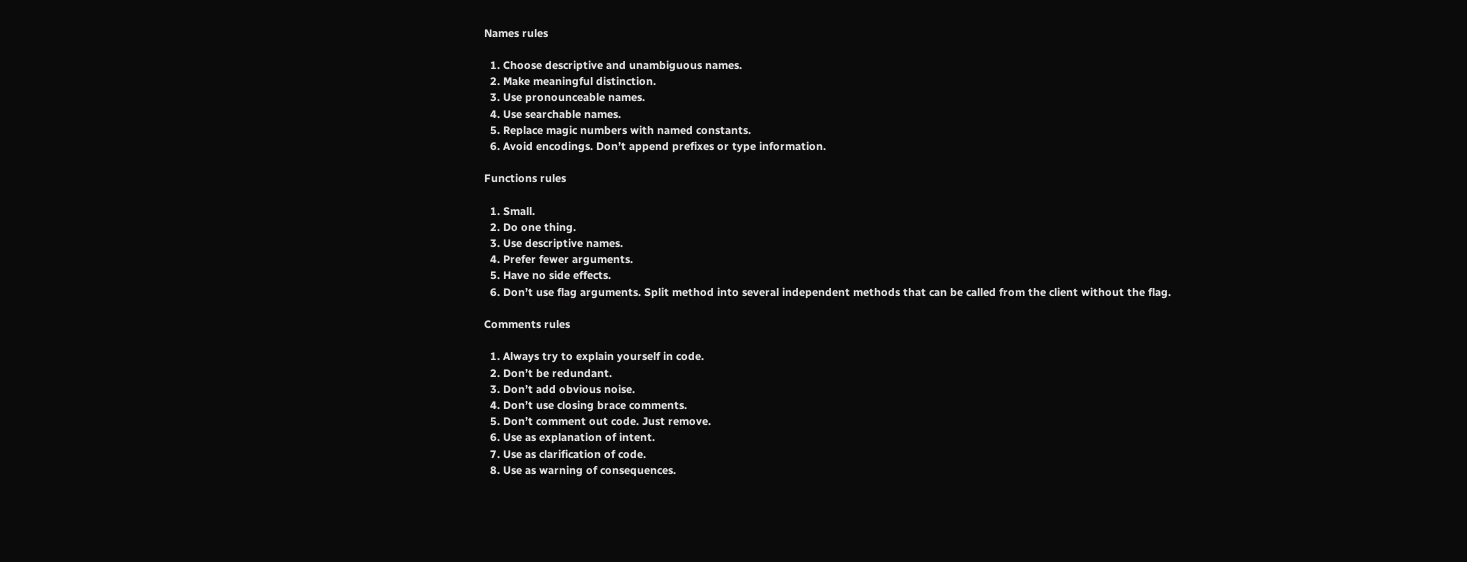Names rules

  1. Choose descriptive and unambiguous names.
  2. Make meaningful distinction.
  3. Use pronounceable names.
  4. Use searchable names.
  5. Replace magic numbers with named constants.
  6. Avoid encodings. Don’t append prefixes or type information.

Functions rules

  1. Small.
  2. Do one thing.
  3. Use descriptive names.
  4. Prefer fewer arguments.
  5. Have no side effects.
  6. Don’t use flag arguments. Split method into several independent methods that can be called from the client without the flag.

Comments rules

  1. Always try to explain yourself in code.
  2. Don’t be redundant.
  3. Don’t add obvious noise.
  4. Don’t use closing brace comments.
  5. Don’t comment out code. Just remove.
  6. Use as explanation of intent.
  7. Use as clarification of code.
  8. Use as warning of consequences.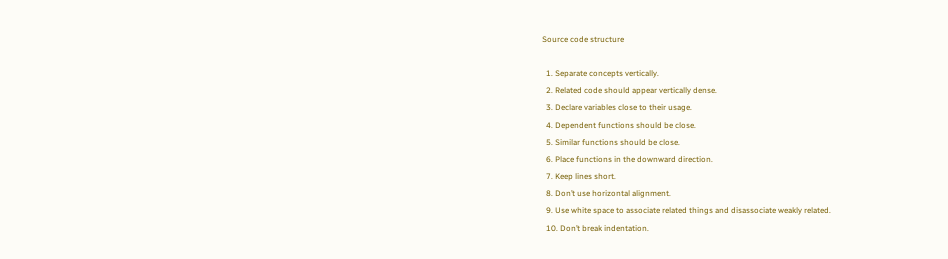Source code structure

  1. Separate concepts vertically.
  2. Related code should appear vertically dense.
  3. Declare variables close to their usage.
  4. Dependent functions should be close.
  5. Similar functions should be close.
  6. Place functions in the downward direction.
  7. Keep lines short.
  8. Don’t use horizontal alignment.
  9. Use white space to associate related things and disassociate weakly related.
  10. Don’t break indentation.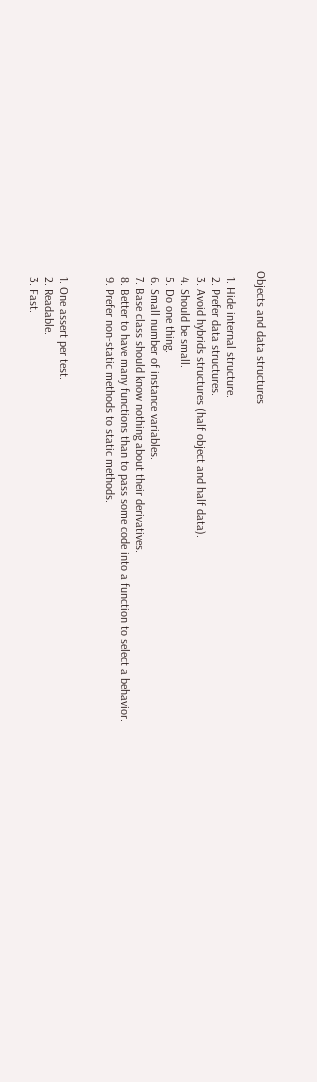Objects and data structures

  1. Hide internal structure.
  2. Prefer data structures.
  3. Avoid hybrids structures (half object and half data).
  4. Should be small.
  5. Do one thing.
  6. Small number of instance variables.
  7. Base class should know nothing about their derivatives.
  8. Better to have many functions than to pass some code into a function to select a behavior.
  9. Prefer non-static methods to static methods.


  1. One assert per test.
  2. Readable.
  3. Fast.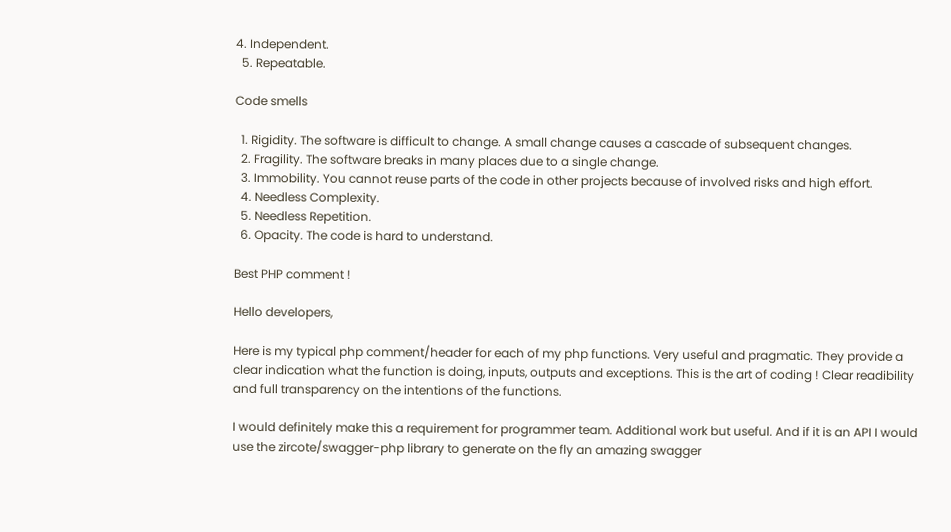4. Independent.
  5. Repeatable.

Code smells

  1. Rigidity. The software is difficult to change. A small change causes a cascade of subsequent changes.
  2. Fragility. The software breaks in many places due to a single change.
  3. Immobility. You cannot reuse parts of the code in other projects because of involved risks and high effort.
  4. Needless Complexity.
  5. Needless Repetition.
  6. Opacity. The code is hard to understand.

Best PHP comment !

Hello developers,

Here is my typical php comment/header for each of my php functions. Very useful and pragmatic. They provide a clear indication what the function is doing, inputs, outputs and exceptions. This is the art of coding ! Clear readibility and full transparency on the intentions of the functions.

I would definitely make this a requirement for programmer team. Additional work but useful. And if it is an API I would use the zircote/swagger-php library to generate on the fly an amazing swagger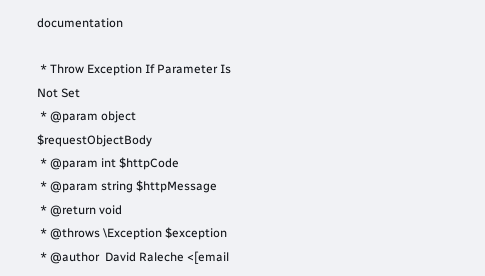documentation

 * Throw Exception If Parameter Is Not Set
 * @param object $requestObjectBody
 * @param int $httpCode
 * @param string $httpMessage
 * @return void
 * @throws \Exception $exception
 * @author  David Raleche <[email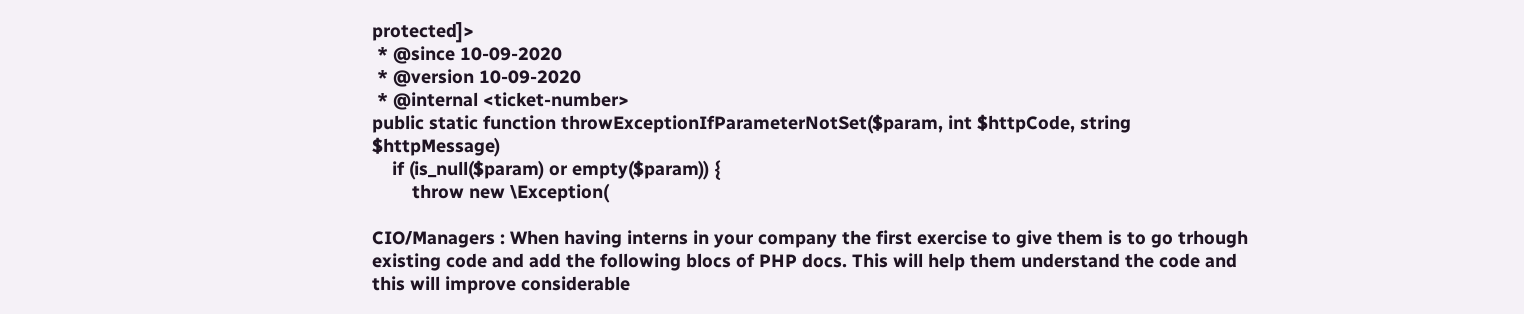protected]>
 * @since 10-09-2020
 * @version 10-09-2020
 * @internal <ticket-number>
public static function throwExceptionIfParameterNotSet($param, int $httpCode, string $httpMessage)
    if (is_null($param) or empty($param)) {
        throw new \Exception(

CIO/Managers : When having interns in your company the first exercise to give them is to go trhough existing code and add the following blocs of PHP docs. This will help them understand the code and this will improve considerable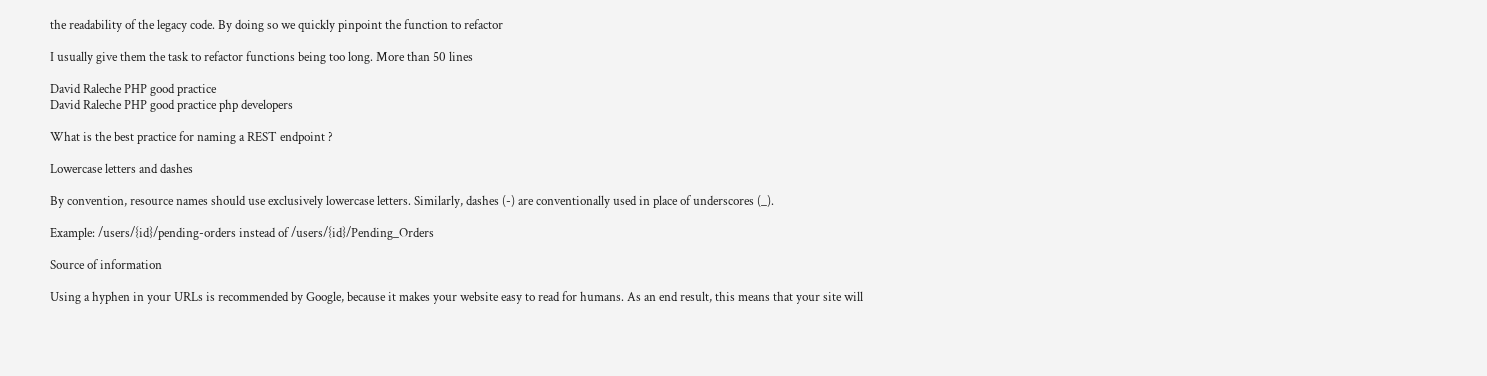the readability of the legacy code. By doing so we quickly pinpoint the function to refactor

I usually give them the task to refactor functions being too long. More than 50 lines

David Raleche PHP good practice
David Raleche PHP good practice php developers

What is the best practice for naming a REST endpoint ?

Lowercase letters and dashes

By convention, resource names should use exclusively lowercase letters. Similarly, dashes (-) are conventionally used in place of underscores (_).

Example: /users/{id}/pending-orders instead of /users/{id}/Pending_Orders

Source of information

Using a hyphen in your URLs is recommended by Google, because it makes your website easy to read for humans. As an end result, this means that your site will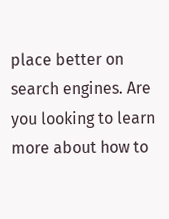place better on search engines. Are you looking to learn more about how to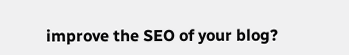improve the SEO of your blog?